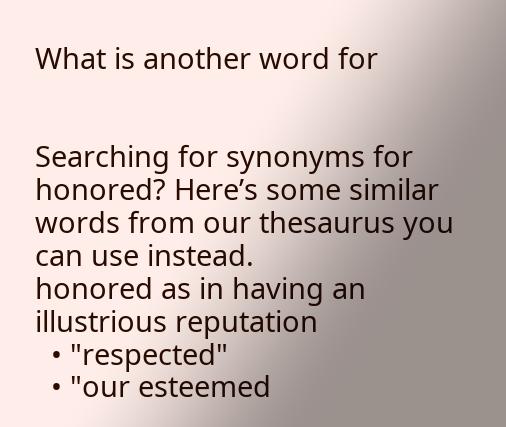What is another word for


Searching for synonyms for honored? Here’s some similar words from our thesaurus you can use instead.
honored as in having an illustrious reputation
  • "respected"
  • "our esteemed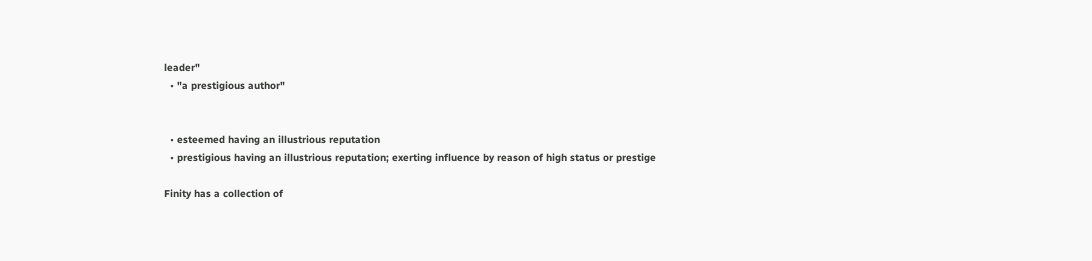leader"
  • "a prestigious author"


  • esteemed having an illustrious reputation
  • prestigious having an illustrious reputation; exerting influence by reason of high status or prestige

Finity has a collection of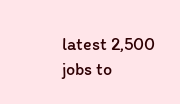latest 2,500 jobs to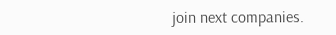join next companies.